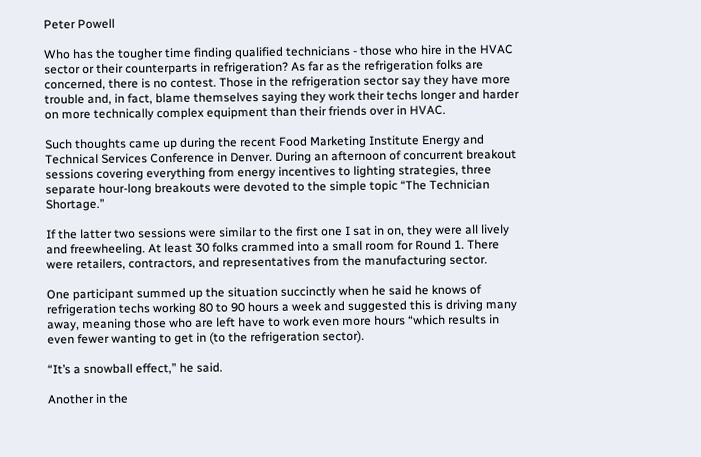Peter Powell

Who has the tougher time finding qualified technicians - those who hire in the HVAC sector or their counterparts in refrigeration? As far as the refrigeration folks are concerned, there is no contest. Those in the refrigeration sector say they have more trouble and, in fact, blame themselves saying they work their techs longer and harder on more technically complex equipment than their friends over in HVAC.

Such thoughts came up during the recent Food Marketing Institute Energy and Technical Services Conference in Denver. During an afternoon of concurrent breakout sessions covering everything from energy incentives to lighting strategies, three separate hour-long breakouts were devoted to the simple topic “The Technician Shortage.”

If the latter two sessions were similar to the first one I sat in on, they were all lively and freewheeling. At least 30 folks crammed into a small room for Round 1. There were retailers, contractors, and representatives from the manufacturing sector.

One participant summed up the situation succinctly when he said he knows of refrigeration techs working 80 to 90 hours a week and suggested this is driving many away, meaning those who are left have to work even more hours “which results in even fewer wanting to get in (to the refrigeration sector).

“It’s a snowball effect,” he said.

Another in the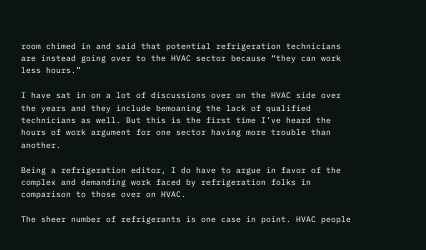room chimed in and said that potential refrigeration technicians are instead going over to the HVAC sector because “they can work less hours.”

I have sat in on a lot of discussions over on the HVAC side over the years and they include bemoaning the lack of qualified technicians as well. But this is the first time I’ve heard the hours of work argument for one sector having more trouble than another.

Being a refrigeration editor, I do have to argue in favor of the complex and demanding work faced by refrigeration folks in comparison to those over on HVAC.

The sheer number of refrigerants is one case in point. HVAC people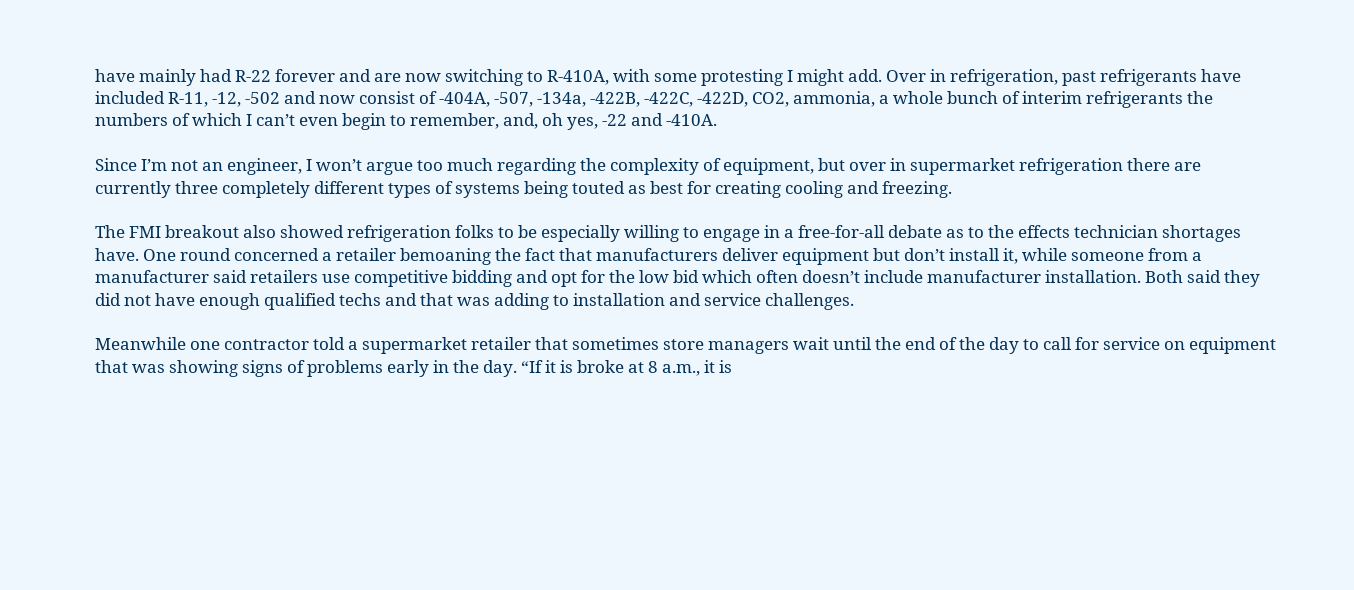have mainly had R-22 forever and are now switching to R-410A, with some protesting I might add. Over in refrigeration, past refrigerants have included R-11, -12, -502 and now consist of -404A, -507, -134a, -422B, -422C, -422D, CO2, ammonia, a whole bunch of interim refrigerants the numbers of which I can’t even begin to remember, and, oh yes, -22 and -410A.

Since I’m not an engineer, I won’t argue too much regarding the complexity of equipment, but over in supermarket refrigeration there are currently three completely different types of systems being touted as best for creating cooling and freezing.

The FMI breakout also showed refrigeration folks to be especially willing to engage in a free-for-all debate as to the effects technician shortages have. One round concerned a retailer bemoaning the fact that manufacturers deliver equipment but don’t install it, while someone from a manufacturer said retailers use competitive bidding and opt for the low bid which often doesn’t include manufacturer installation. Both said they did not have enough qualified techs and that was adding to installation and service challenges.

Meanwhile one contractor told a supermarket retailer that sometimes store managers wait until the end of the day to call for service on equipment that was showing signs of problems early in the day. “If it is broke at 8 a.m., it is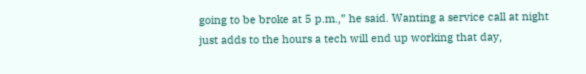going to be broke at 5 p.m.,” he said. Wanting a service call at night just adds to the hours a tech will end up working that day,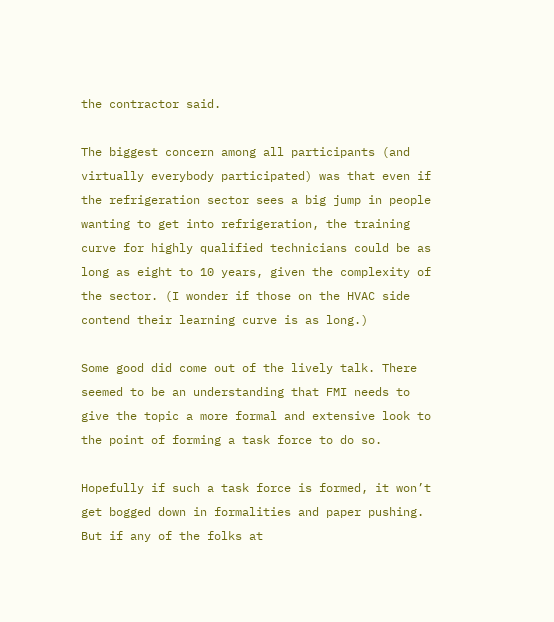the contractor said.

The biggest concern among all participants (and virtually everybody participated) was that even if the refrigeration sector sees a big jump in people wanting to get into refrigeration, the training curve for highly qualified technicians could be as long as eight to 10 years, given the complexity of the sector. (I wonder if those on the HVAC side contend their learning curve is as long.)

Some good did come out of the lively talk. There seemed to be an understanding that FMI needs to give the topic a more formal and extensive look to the point of forming a task force to do so.

Hopefully if such a task force is formed, it won’t get bogged down in formalities and paper pushing. But if any of the folks at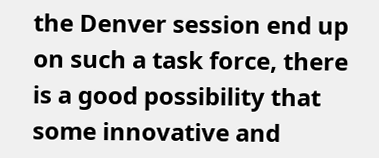the Denver session end up on such a task force, there is a good possibility that some innovative and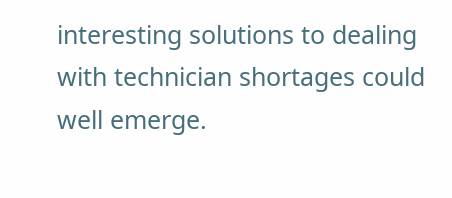interesting solutions to dealing with technician shortages could well emerge.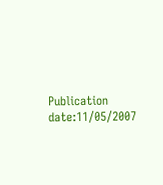Publication date:11/05/2007